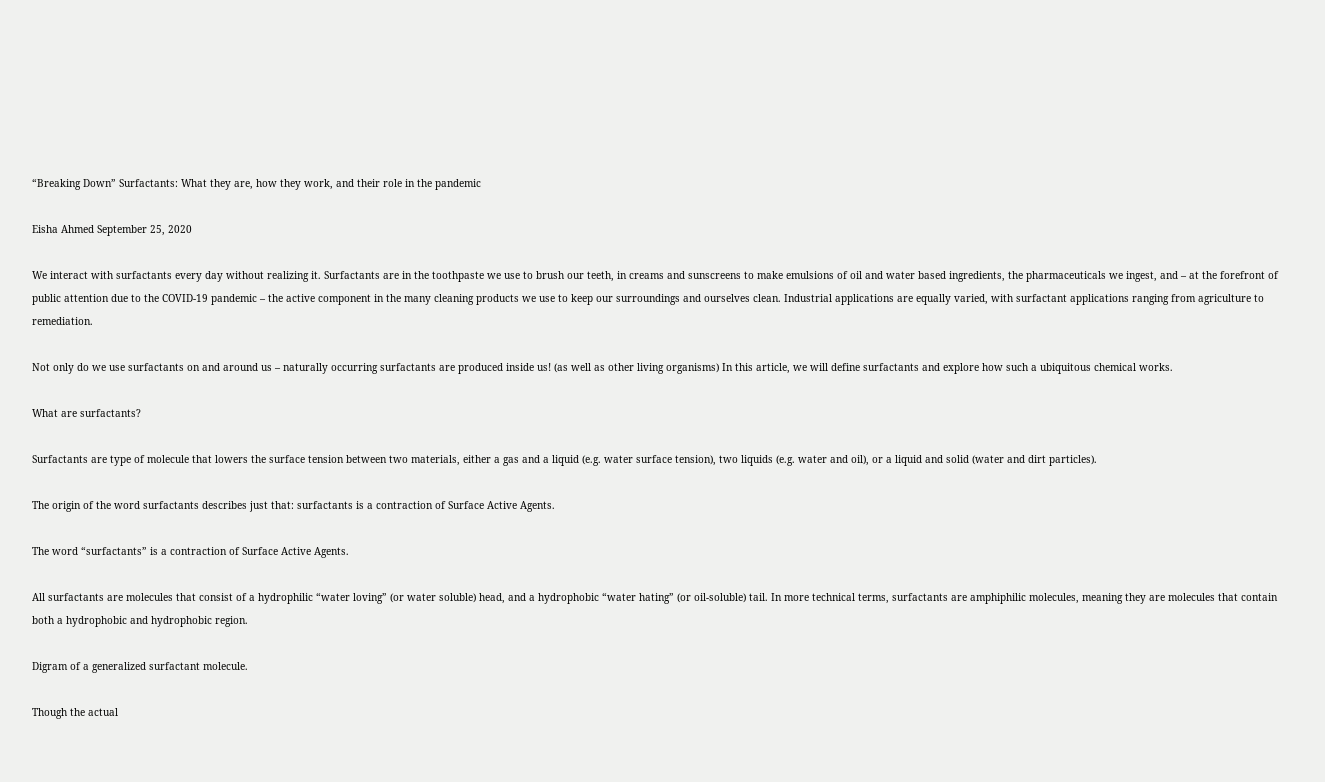“Breaking Down” Surfactants: What they are, how they work, and their role in the pandemic

Eisha Ahmed September 25, 2020

We interact with surfactants every day without realizing it. Surfactants are in the toothpaste we use to brush our teeth, in creams and sunscreens to make emulsions of oil and water based ingredients, the pharmaceuticals we ingest, and – at the forefront of public attention due to the COVID-19 pandemic – the active component in the many cleaning products we use to keep our surroundings and ourselves clean. Industrial applications are equally varied, with surfactant applications ranging from agriculture to remediation.

Not only do we use surfactants on and around us – naturally occurring surfactants are produced inside us! (as well as other living organisms) In this article, we will define surfactants and explore how such a ubiquitous chemical works.

What are surfactants?

Surfactants are type of molecule that lowers the surface tension between two materials, either a gas and a liquid (e.g. water surface tension), two liquids (e.g. water and oil), or a liquid and solid (water and dirt particles).

The origin of the word surfactants describes just that: surfactants is a contraction of Surface Active Agents.

The word “surfactants” is a contraction of Surface Active Agents.

All surfactants are molecules that consist of a hydrophilic “water loving” (or water soluble) head, and a hydrophobic “water hating” (or oil-soluble) tail. In more technical terms, surfactants are amphiphilic molecules, meaning they are molecules that contain both a hydrophobic and hydrophobic region.

Digram of a generalized surfactant molecule.

Though the actual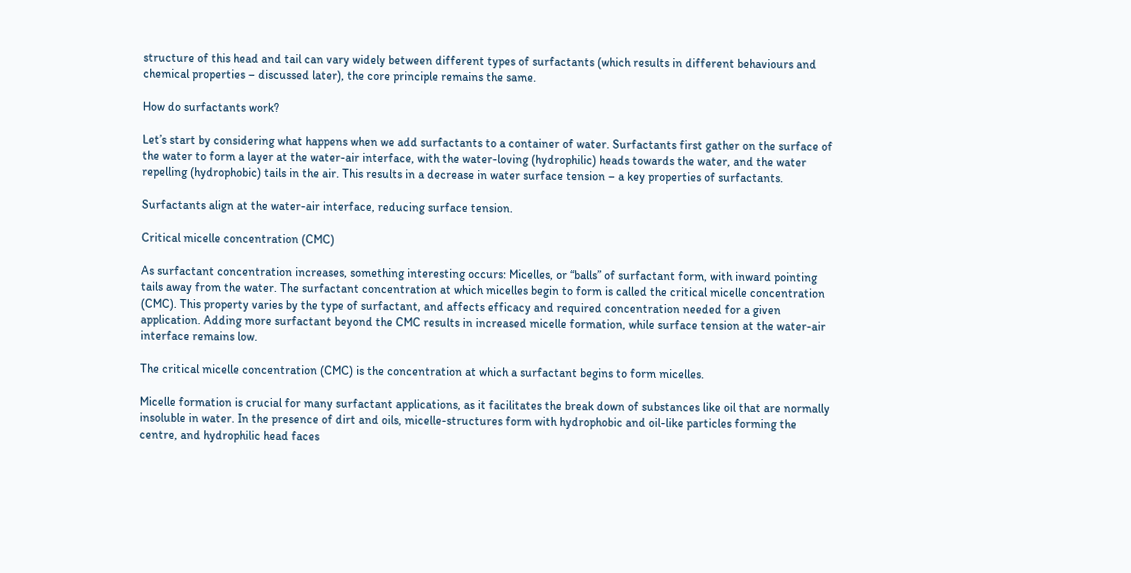structure of this head and tail can vary widely between different types of surfactants (which results in different behaviours and chemical properties – discussed later), the core principle remains the same.

How do surfactants work?

Let’s start by considering what happens when we add surfactants to a container of water. Surfactants first gather on the surface of the water to form a layer at the water-air interface, with the water-loving (hydrophilic) heads towards the water, and the water repelling (hydrophobic) tails in the air. This results in a decrease in water surface tension – a key properties of surfactants.

Surfactants align at the water-air interface, reducing surface tension.

Critical micelle concentration (CMC)

As surfactant concentration increases, something interesting occurs: Micelles, or “balls” of surfactant form, with inward pointing tails away from the water. The surfactant concentration at which micelles begin to form is called the critical micelle concentration (CMC). This property varies by the type of surfactant, and affects efficacy and required concentration needed for a given application. Adding more surfactant beyond the CMC results in increased micelle formation, while surface tension at the water-air interface remains low.

The critical micelle concentration (CMC) is the concentration at which a surfactant begins to form micelles.

Micelle formation is crucial for many surfactant applications, as it facilitates the break down of substances like oil that are normally insoluble in water. In the presence of dirt and oils, micelle-structures form with hydrophobic and oil-like particles forming the centre, and hydrophilic head faces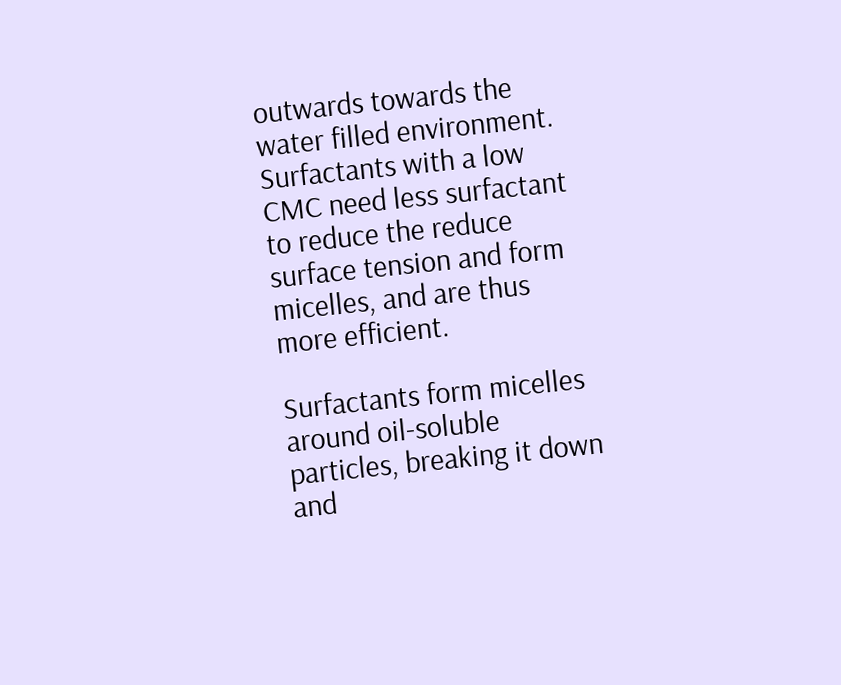outwards towards the water filled environment. Surfactants with a low CMC need less surfactant to reduce the reduce surface tension and form micelles, and are thus more efficient.

Surfactants form micelles around oil-soluble particles, breaking it down and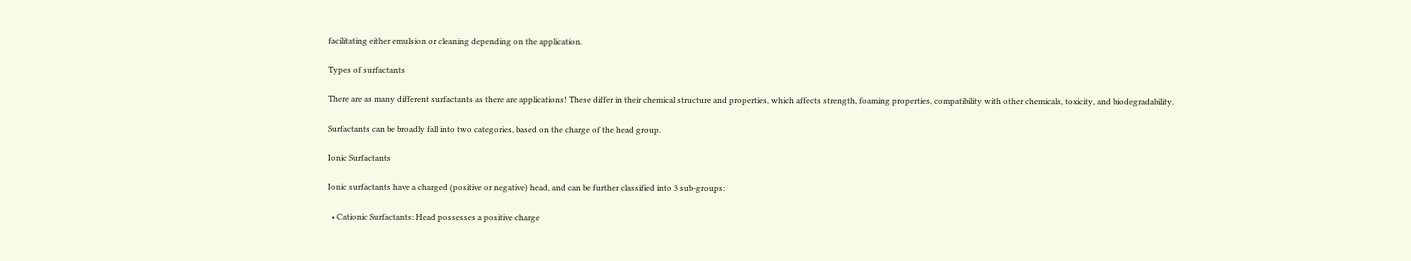facilitating either emulsion or cleaning depending on the application.

Types of surfactants

There are as many different surfactants as there are applications! These differ in their chemical structure and properties, which affects strength, foaming properties, compatibility with other chemicals, toxicity, and biodegradability.

Surfactants can be broadly fall into two categories, based on the charge of the head group.

Ionic Surfactants

Ionic surfactants have a charged (positive or negative) head, and can be further classified into 3 sub-groups:

  • Cationic Surfactants: Head possesses a positive charge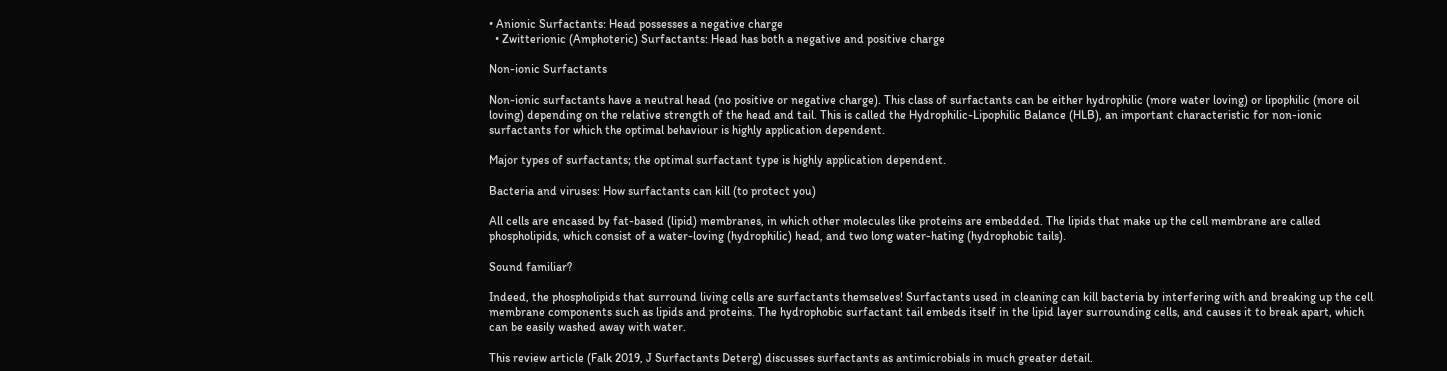• Anionic Surfactants: Head possesses a negative charge
  • Zwitterionic (Amphoteric) Surfactants: Head has both a negative and positive charge

Non-ionic Surfactants

Non-ionic surfactants have a neutral head (no positive or negative charge). This class of surfactants can be either hydrophilic (more water loving) or lipophilic (more oil loving) depending on the relative strength of the head and tail. This is called the Hydrophilic-Lipophilic Balance (HLB), an important characteristic for non-ionic surfactants for which the optimal behaviour is highly application dependent.

Major types of surfactants; the optimal surfactant type is highly application dependent.

Bacteria and viruses: How surfactants can kill (to protect you)

All cells are encased by fat-based (lipid) membranes, in which other molecules like proteins are embedded. The lipids that make up the cell membrane are called phospholipids, which consist of a water-loving (hydrophilic) head, and two long water-hating (hydrophobic tails).

Sound familiar?

Indeed, the phospholipids that surround living cells are surfactants themselves! Surfactants used in cleaning can kill bacteria by interfering with and breaking up the cell membrane components such as lipids and proteins. The hydrophobic surfactant tail embeds itself in the lipid layer surrounding cells, and causes it to break apart, which can be easily washed away with water.

This review article (Falk 2019, J Surfactants Deterg) discusses surfactants as antimicrobials in much greater detail.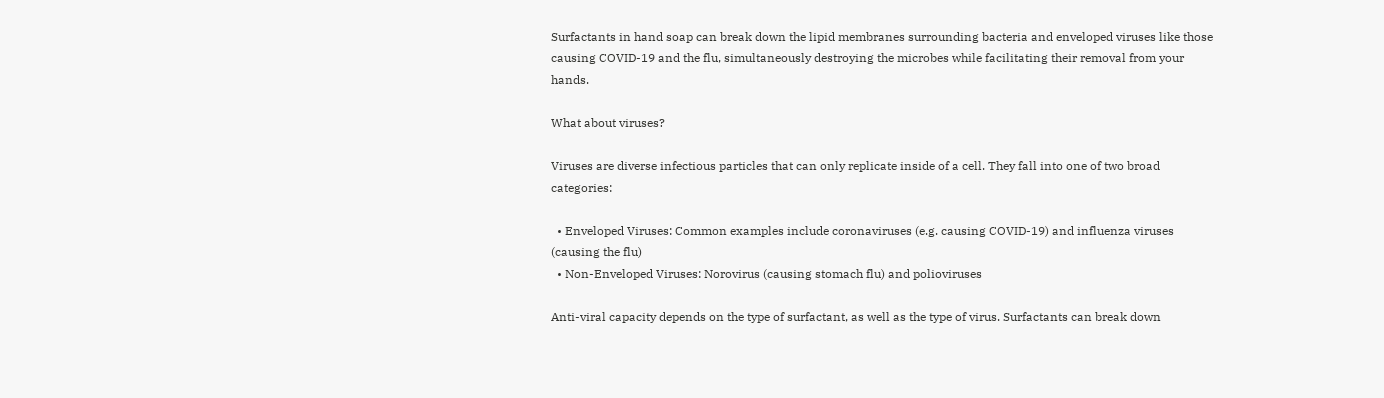Surfactants in hand soap can break down the lipid membranes surrounding bacteria and enveloped viruses like those causing COVID-19 and the flu, simultaneously destroying the microbes while facilitating their removal from your hands.

What about viruses?

Viruses are diverse infectious particles that can only replicate inside of a cell. They fall into one of two broad categories:

  • Enveloped Viruses: Common examples include coronaviruses (e.g. causing COVID-19) and influenza viruses (causing the flu)
  • Non-Enveloped Viruses: Norovirus (causing stomach flu) and polioviruses

Anti-viral capacity depends on the type of surfactant, as well as the type of virus. Surfactants can break down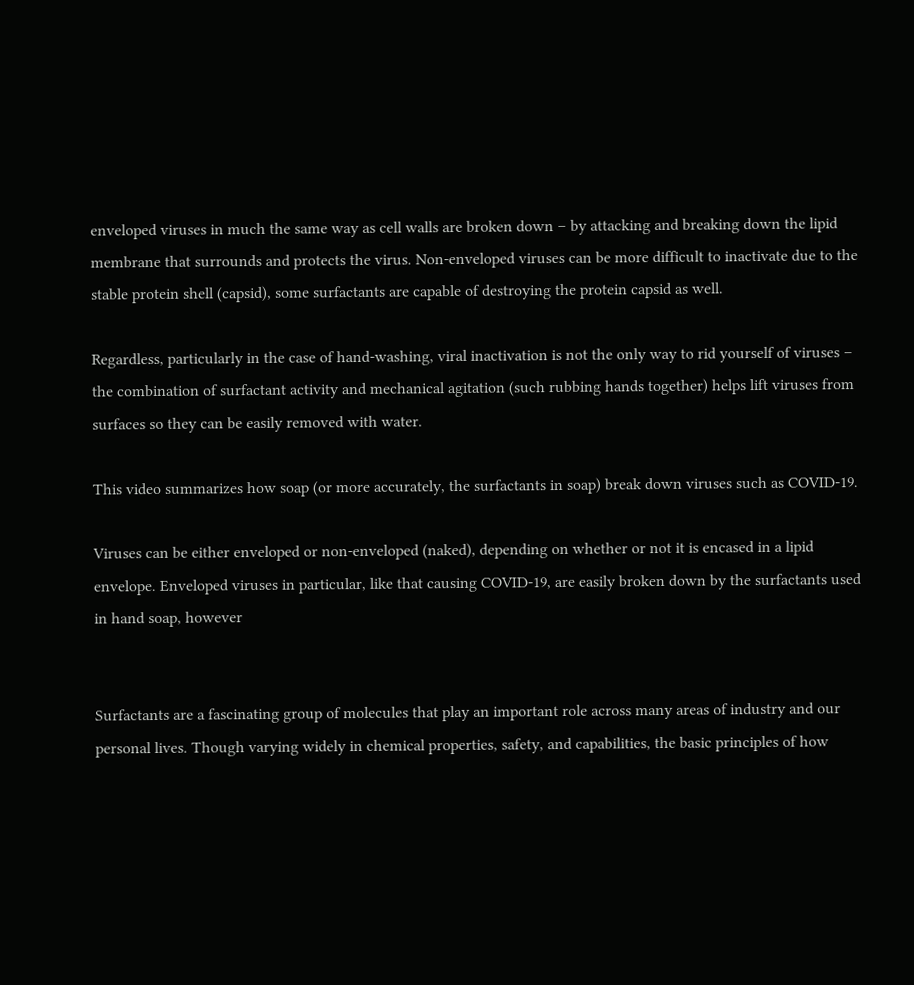enveloped viruses in much the same way as cell walls are broken down – by attacking and breaking down the lipid membrane that surrounds and protects the virus. Non-enveloped viruses can be more difficult to inactivate due to the stable protein shell (capsid), some surfactants are capable of destroying the protein capsid as well.

Regardless, particularly in the case of hand-washing, viral inactivation is not the only way to rid yourself of viruses – the combination of surfactant activity and mechanical agitation (such rubbing hands together) helps lift viruses from surfaces so they can be easily removed with water.

This video summarizes how soap (or more accurately, the surfactants in soap) break down viruses such as COVID-19.

Viruses can be either enveloped or non-enveloped (naked), depending on whether or not it is encased in a lipid envelope. Enveloped viruses in particular, like that causing COVID-19, are easily broken down by the surfactants used in hand soap, however


Surfactants are a fascinating group of molecules that play an important role across many areas of industry and our personal lives. Though varying widely in chemical properties, safety, and capabilities, the basic principles of how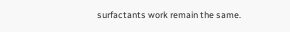surfactants work remain the same.